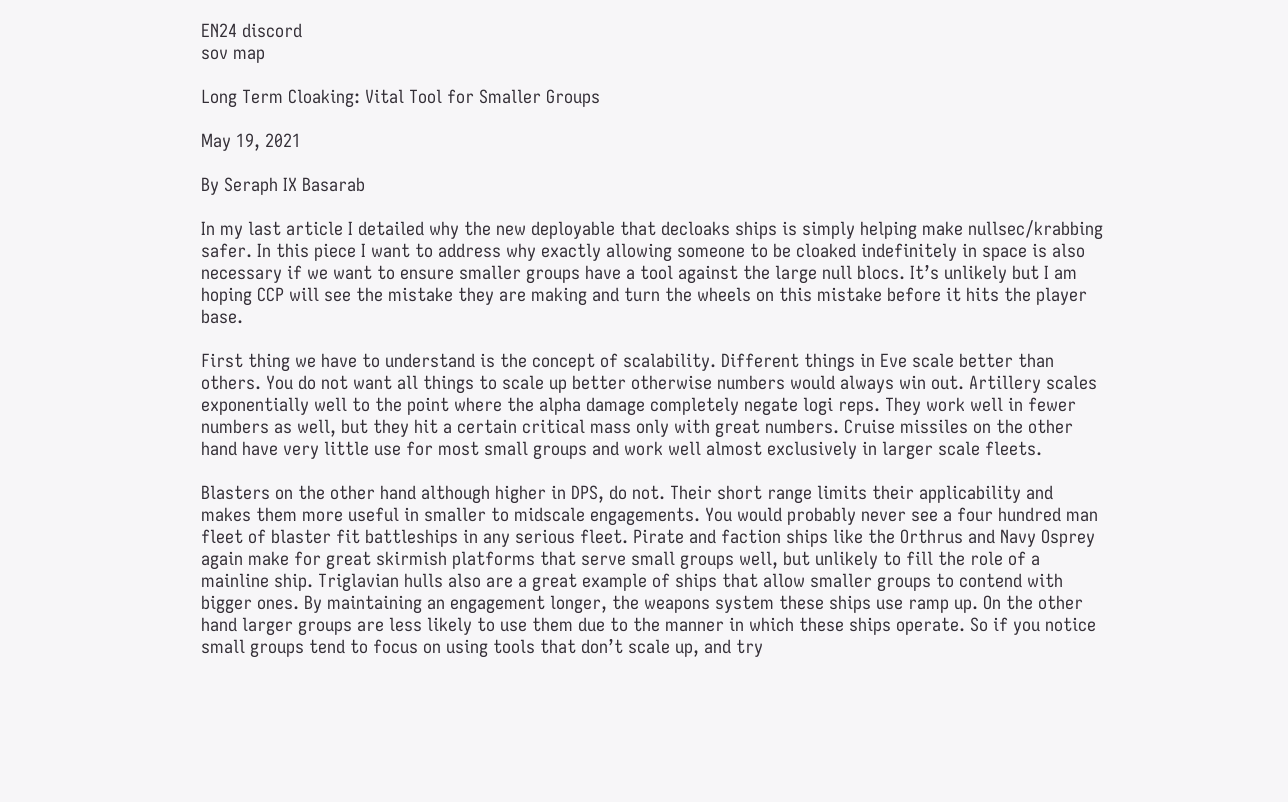EN24 discord
sov map

Long Term Cloaking: Vital Tool for Smaller Groups

May 19, 2021

By Seraph IX Basarab

In my last article I detailed why the new deployable that decloaks ships is simply helping make nullsec/krabbing safer. In this piece I want to address why exactly allowing someone to be cloaked indefinitely in space is also necessary if we want to ensure smaller groups have a tool against the large null blocs. It’s unlikely but I am hoping CCP will see the mistake they are making and turn the wheels on this mistake before it hits the player base.

First thing we have to understand is the concept of scalability. Different things in Eve scale better than others. You do not want all things to scale up better otherwise numbers would always win out. Artillery scales exponentially well to the point where the alpha damage completely negate logi reps. They work well in fewer numbers as well, but they hit a certain critical mass only with great numbers. Cruise missiles on the other hand have very little use for most small groups and work well almost exclusively in larger scale fleets.

Blasters on the other hand although higher in DPS, do not. Their short range limits their applicability and makes them more useful in smaller to midscale engagements. You would probably never see a four hundred man fleet of blaster fit battleships in any serious fleet. Pirate and faction ships like the Orthrus and Navy Osprey again make for great skirmish platforms that serve small groups well, but unlikely to fill the role of a mainline ship. Triglavian hulls also are a great example of ships that allow smaller groups to contend with bigger ones. By maintaining an engagement longer, the weapons system these ships use ramp up. On the other hand larger groups are less likely to use them due to the manner in which these ships operate. So if you notice small groups tend to focus on using tools that don’t scale up, and try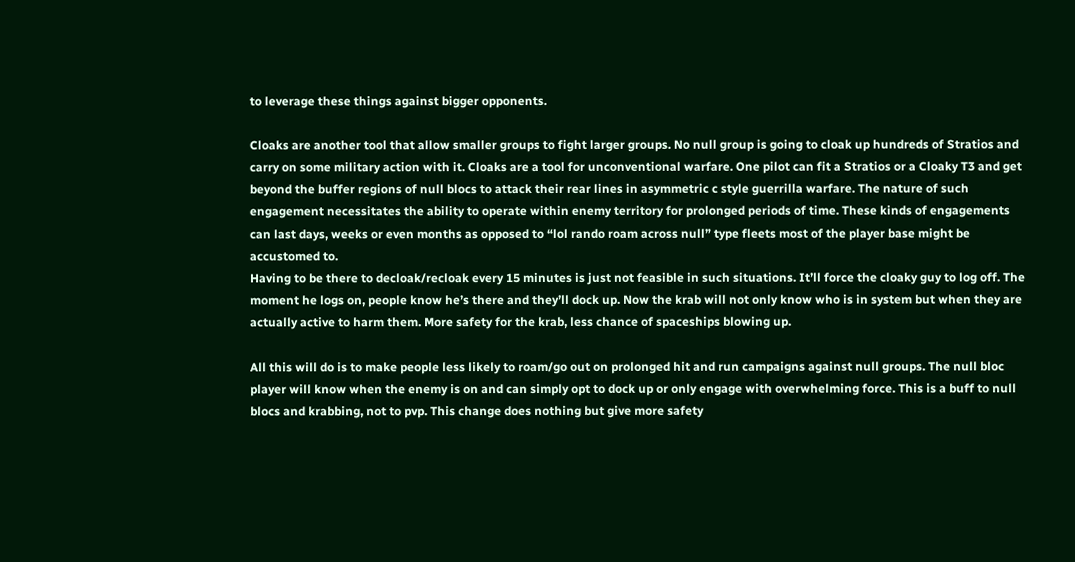to leverage these things against bigger opponents.

Cloaks are another tool that allow smaller groups to fight larger groups. No null group is going to cloak up hundreds of Stratios and carry on some military action with it. Cloaks are a tool for unconventional warfare. One pilot can fit a Stratios or a Cloaky T3 and get beyond the buffer regions of null blocs to attack their rear lines in asymmetric c style guerrilla warfare. The nature of such engagement necessitates the ability to operate within enemy territory for prolonged periods of time. These kinds of engagements can last days, weeks or even months as opposed to “lol rando roam across null” type fleets most of the player base might be accustomed to.
Having to be there to decloak/recloak every 15 minutes is just not feasible in such situations. It’ll force the cloaky guy to log off. The moment he logs on, people know he’s there and they’ll dock up. Now the krab will not only know who is in system but when they are actually active to harm them. More safety for the krab, less chance of spaceships blowing up.

All this will do is to make people less likely to roam/go out on prolonged hit and run campaigns against null groups. The null bloc player will know when the enemy is on and can simply opt to dock up or only engage with overwhelming force. This is a buff to null blocs and krabbing, not to pvp. This change does nothing but give more safety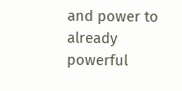and power to already powerful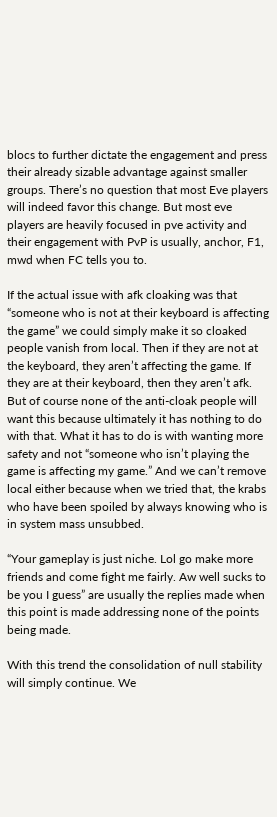blocs to further dictate the engagement and press their already sizable advantage against smaller groups. There’s no question that most Eve players will indeed favor this change. But most eve players are heavily focused in pve activity and their engagement with PvP is usually, anchor, F1, mwd when FC tells you to.

If the actual issue with afk cloaking was that “someone who is not at their keyboard is affecting the game” we could simply make it so cloaked people vanish from local. Then if they are not at the keyboard, they aren’t affecting the game. If they are at their keyboard, then they aren’t afk. But of course none of the anti-cloak people will want this because ultimately it has nothing to do with that. What it has to do is with wanting more safety and not “someone who isn’t playing the game is affecting my game.” And we can’t remove local either because when we tried that, the krabs who have been spoiled by always knowing who is in system mass unsubbed.

“Your gameplay is just niche. Lol go make more friends and come fight me fairly. Aw well sucks to be you I guess” are usually the replies made when this point is made addressing none of the points being made.

With this trend the consolidation of null stability will simply continue. We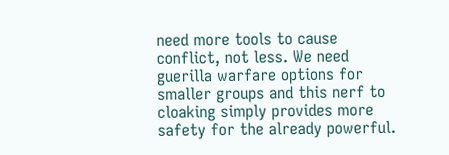need more tools to cause conflict, not less. We need guerilla warfare options for smaller groups and this nerf to cloaking simply provides more safety for the already powerful.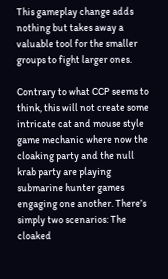This gameplay change adds nothing but takes away a valuable tool for the smaller groups to fight larger ones.

Contrary to what CCP seems to think, this will not create some intricate cat and mouse style game mechanic where now the cloaking party and the null krab party are playing submarine hunter games engaging one another. There’s simply two scenarios: The cloaked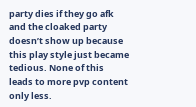party dies if they go afk and the cloaked party doesn’t show up because this play style just became tedious. None of this leads to more pvp content only less.